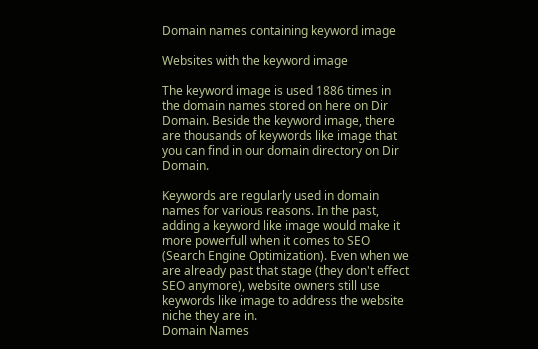Domain names containing keyword image

Websites with the keyword image

The keyword image is used 1886 times in the domain names stored on here on Dir Domain. Beside the keyword image, there are thousands of keywords like image that you can find in our domain directory on Dir Domain.

Keywords are regularly used in domain names for various reasons. In the past, adding a keyword like image would make it more powerfull when it comes to SEO (Search Engine Optimization). Even when we are already past that stage (they don't effect SEO anymore), website owners still use keywords like image to address the website niche they are in.
Domain Names